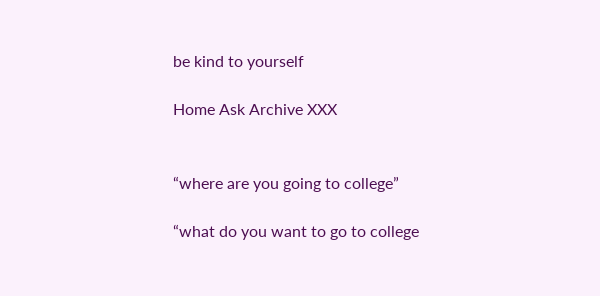be kind to yourself

Home Ask Archive XXX


“where are you going to college”

“what do you want to go to college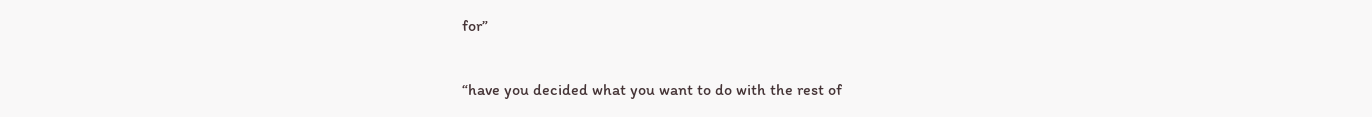for”

“have you decided what you want to do with the rest of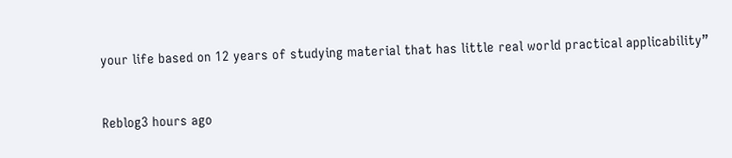your life based on 12 years of studying material that has little real world practical applicability”


Reblog3 hours ago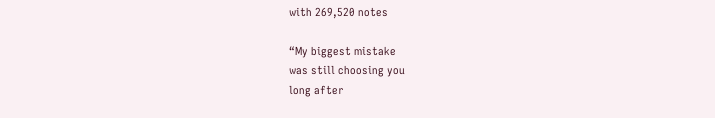with 269,520 notes

“My biggest mistake
was still choosing you
long after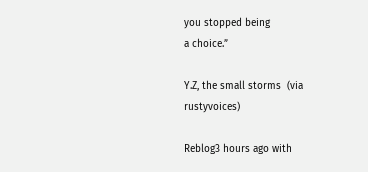you stopped being
a choice.”

Y.Z, the small storms  (via rustyvoices)

Reblog3 hours ago with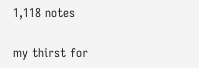1,118 notes

my thirst for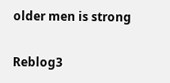older men is strong

Reblog3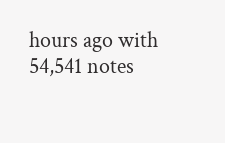hours ago with 54,541 notes